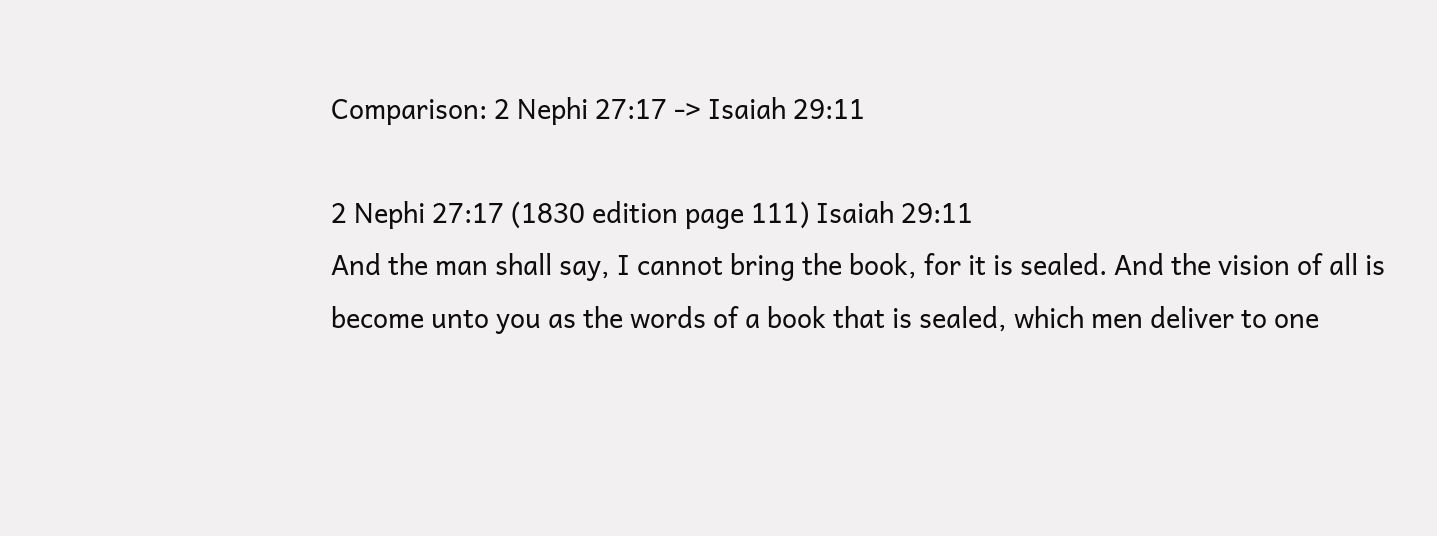Comparison: 2 Nephi 27:17 -> Isaiah 29:11

2 Nephi 27:17 (1830 edition page 111) Isaiah 29:11
And the man shall say, I cannot bring the book, for it is sealed. And the vision of all is become unto you as the words of a book that is sealed, which men deliver to one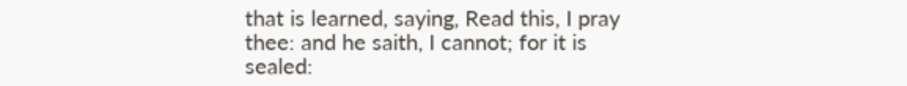that is learned, saying, Read this, I pray thee: and he saith, I cannot; for it is sealed: